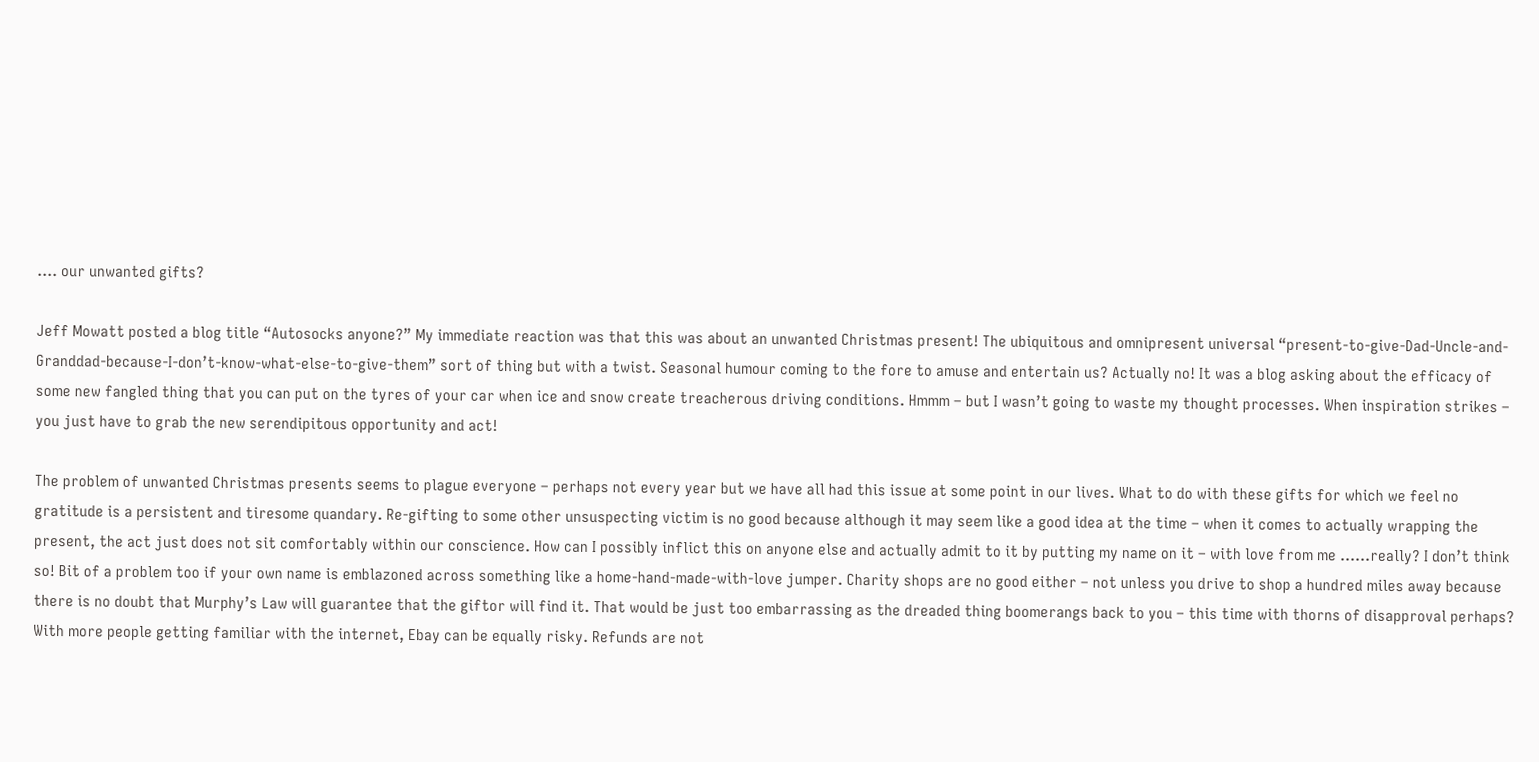…. our unwanted gifts?

Jeff Mowatt posted a blog title “Autosocks anyone?” My immediate reaction was that this was about an unwanted Christmas present! The ubiquitous and omnipresent universal “present-to-give-Dad-Uncle-and-Granddad-because-I-don’t-know-what-else-to-give-them” sort of thing but with a twist. Seasonal humour coming to the fore to amuse and entertain us? Actually no! It was a blog asking about the efficacy of some new fangled thing that you can put on the tyres of your car when ice and snow create treacherous driving conditions. Hmmm – but I wasn’t going to waste my thought processes. When inspiration strikes – you just have to grab the new serendipitous opportunity and act!

The problem of unwanted Christmas presents seems to plague everyone – perhaps not every year but we have all had this issue at some point in our lives. What to do with these gifts for which we feel no gratitude is a persistent and tiresome quandary. Re-gifting to some other unsuspecting victim is no good because although it may seem like a good idea at the time – when it comes to actually wrapping the present, the act just does not sit comfortably within our conscience. How can I possibly inflict this on anyone else and actually admit to it by putting my name on it – with love from me ……really? I don’t think so! Bit of a problem too if your own name is emblazoned across something like a home-hand-made-with-love jumper. Charity shops are no good either – not unless you drive to shop a hundred miles away because there is no doubt that Murphy’s Law will guarantee that the giftor will find it. That would be just too embarrassing as the dreaded thing boomerangs back to you – this time with thorns of disapproval perhaps? With more people getting familiar with the internet, Ebay can be equally risky. Refunds are not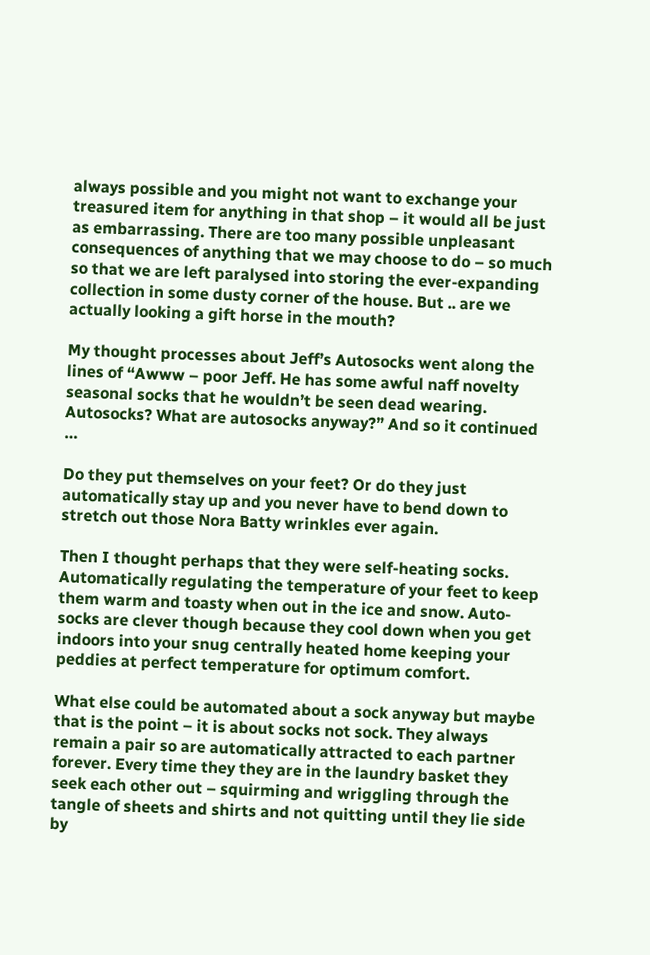always possible and you might not want to exchange your treasured item for anything in that shop – it would all be just as embarrassing. There are too many possible unpleasant consequences of anything that we may choose to do – so much so that we are left paralysed into storing the ever-expanding collection in some dusty corner of the house. But .. are we actually looking a gift horse in the mouth?

My thought processes about Jeff’s Autosocks went along the lines of “Awww – poor Jeff. He has some awful naff novelty seasonal socks that he wouldn’t be seen dead wearing. Autosocks? What are autosocks anyway?” And so it continued …

Do they put themselves on your feet? Or do they just automatically stay up and you never have to bend down to stretch out those Nora Batty wrinkles ever again.

Then I thought perhaps that they were self-heating socks. Automatically regulating the temperature of your feet to keep them warm and toasty when out in the ice and snow. Auto-socks are clever though because they cool down when you get indoors into your snug centrally heated home keeping your peddies at perfect temperature for optimum comfort.

What else could be automated about a sock anyway but maybe that is the point – it is about socks not sock. They always remain a pair so are automatically attracted to each partner forever. Every time they they are in the laundry basket they seek each other out – squirming and wriggling through the tangle of sheets and shirts and not quitting until they lie side by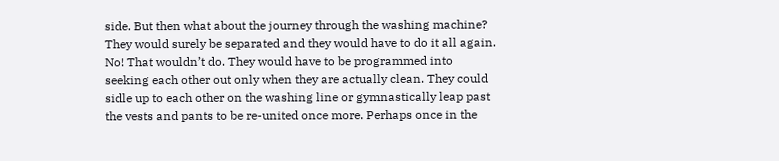side. But then what about the journey through the washing machine? They would surely be separated and they would have to do it all again. No! That wouldn’t do. They would have to be programmed into seeking each other out only when they are actually clean. They could sidle up to each other on the washing line or gymnastically leap past the vests and pants to be re-united once more. Perhaps once in the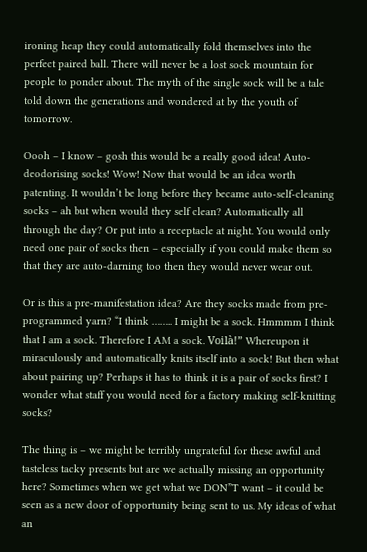ironing heap they could automatically fold themselves into the perfect paired ball. There will never be a lost sock mountain for people to ponder about. The myth of the single sock will be a tale told down the generations and wondered at by the youth of tomorrow.

Oooh – I know – gosh this would be a really good idea! Auto-deodorising socks! Wow! Now that would be an idea worth patenting. It wouldn’t be long before they became auto-self-cleaning socks – ah but when would they self clean? Automatically all through the day? Or put into a receptacle at night. You would only need one pair of socks then – especially if you could make them so that they are auto-darning too then they would never wear out.

Or is this a pre-manifestation idea? Are they socks made from pre-programmed yarn? “I think …….. I might be a sock. Hmmmm I think that I am a sock. Therefore I AM a sock. Voilà!” Whereupon it miraculously and automatically knits itself into a sock! But then what about pairing up? Perhaps it has to think it is a pair of socks first? I wonder what staff you would need for a factory making self-knitting socks?

The thing is – we might be terribly ungrateful for these awful and tasteless tacky presents but are we actually missing an opportunity here? Sometimes when we get what we DON”T want – it could be seen as a new door of opportunity being sent to us. My ideas of what an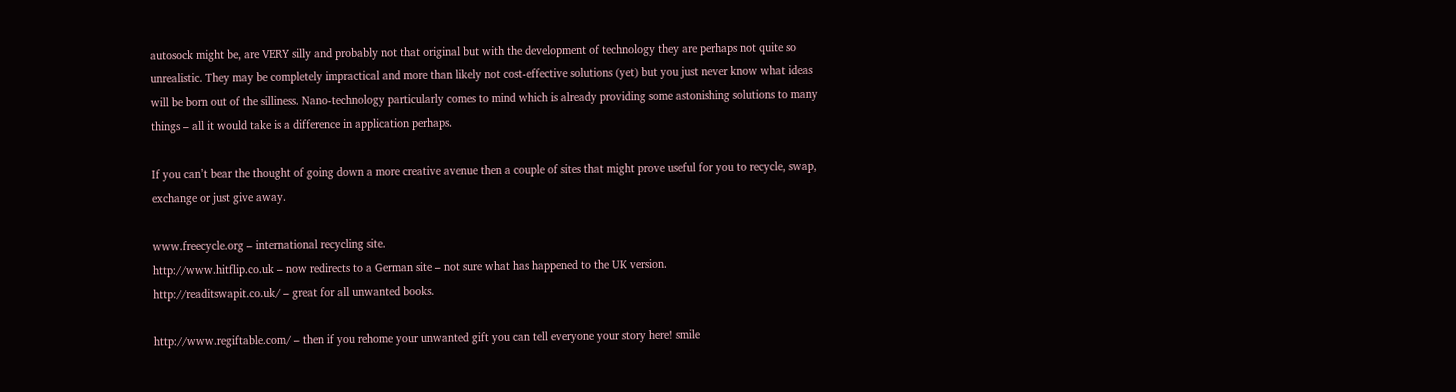autosock might be, are VERY silly and probably not that original but with the development of technology they are perhaps not quite so unrealistic. They may be completely impractical and more than likely not cost-effective solutions (yet) but you just never know what ideas will be born out of the silliness. Nano-technology particularly comes to mind which is already providing some astonishing solutions to many things – all it would take is a difference in application perhaps.

If you can’t bear the thought of going down a more creative avenue then a couple of sites that might prove useful for you to recycle, swap, exchange or just give away.

www.freecycle.org – international recycling site.
http://www.hitflip.co.uk – now redirects to a German site – not sure what has happened to the UK version.
http://readitswapit.co.uk/ – great for all unwanted books.

http://www.regiftable.com/ – then if you rehome your unwanted gift you can tell everyone your story here! smile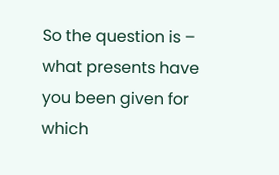So the question is – what presents have you been given for which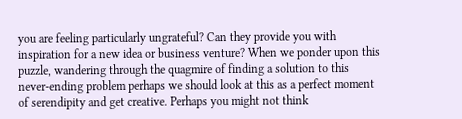you are feeling particularly ungrateful? Can they provide you with inspiration for a new idea or business venture? When we ponder upon this puzzle, wandering through the quagmire of finding a solution to this never-ending problem perhaps we should look at this as a perfect moment of serendipity and get creative. Perhaps you might not think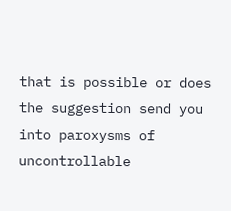that is possible or does the suggestion send you into paroxysms of uncontrollable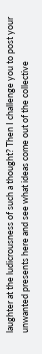laughter at the ludicrousness of such a thought? Then I challenge you to post your unwanted presents here and see what ideas come out of the collective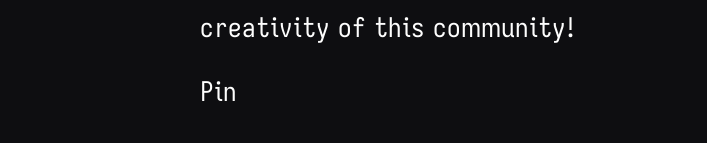creativity of this community!

Pin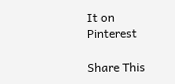It on Pinterest

Share This